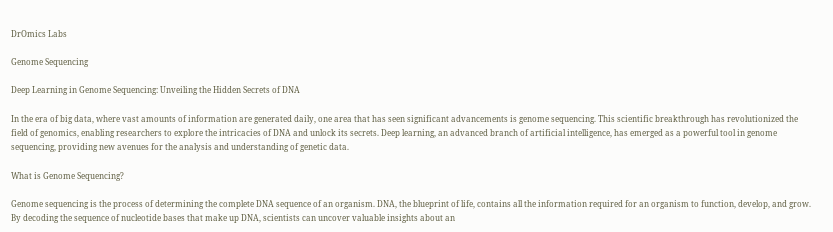DrOmics Labs

Genome Sequencing

Deep Learning in Genome Sequencing: Unveiling the Hidden Secrets of DNA

In the era of big data, where vast amounts of information are generated daily, one area that has seen significant advancements is genome sequencing. This scientific breakthrough has revolutionized the field of genomics, enabling researchers to explore the intricacies of DNA and unlock its secrets. Deep learning, an advanced branch of artificial intelligence, has emerged as a powerful tool in genome sequencing, providing new avenues for the analysis and understanding of genetic data.

What is Genome Sequencing?

Genome sequencing is the process of determining the complete DNA sequence of an organism. DNA, the blueprint of life, contains all the information required for an organism to function, develop, and grow. By decoding the sequence of nucleotide bases that make up DNA, scientists can uncover valuable insights about an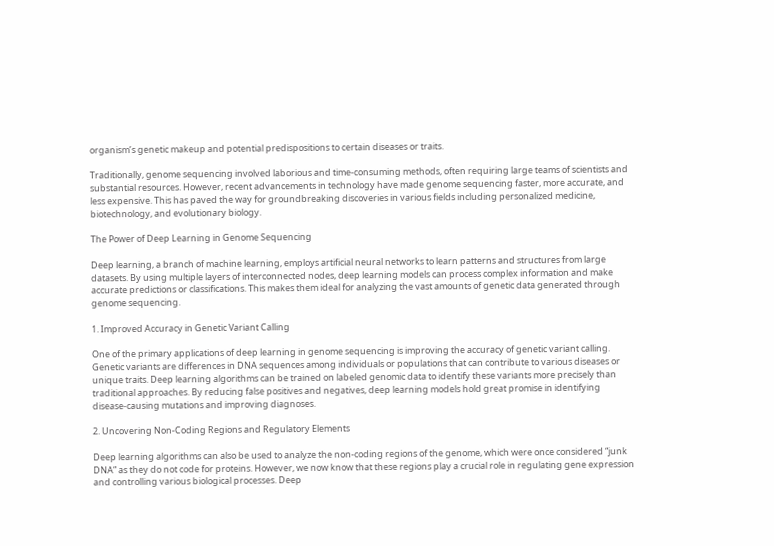organism’s genetic makeup and potential predispositions to certain diseases or traits.

Traditionally, genome sequencing involved laborious and time-consuming methods, often requiring large teams of scientists and substantial resources. However, recent advancements in technology have made genome sequencing faster, more accurate, and less expensive. This has paved the way for groundbreaking discoveries in various fields including personalized medicine, biotechnology, and evolutionary biology.

The Power of Deep Learning in Genome Sequencing

Deep learning, a branch of machine learning, employs artificial neural networks to learn patterns and structures from large datasets. By using multiple layers of interconnected nodes, deep learning models can process complex information and make accurate predictions or classifications. This makes them ideal for analyzing the vast amounts of genetic data generated through genome sequencing.

1. Improved Accuracy in Genetic Variant Calling

One of the primary applications of deep learning in genome sequencing is improving the accuracy of genetic variant calling. Genetic variants are differences in DNA sequences among individuals or populations that can contribute to various diseases or unique traits. Deep learning algorithms can be trained on labeled genomic data to identify these variants more precisely than traditional approaches. By reducing false positives and negatives, deep learning models hold great promise in identifying disease-causing mutations and improving diagnoses.

2. Uncovering Non-Coding Regions and Regulatory Elements

Deep learning algorithms can also be used to analyze the non-coding regions of the genome, which were once considered “junk DNA” as they do not code for proteins. However, we now know that these regions play a crucial role in regulating gene expression and controlling various biological processes. Deep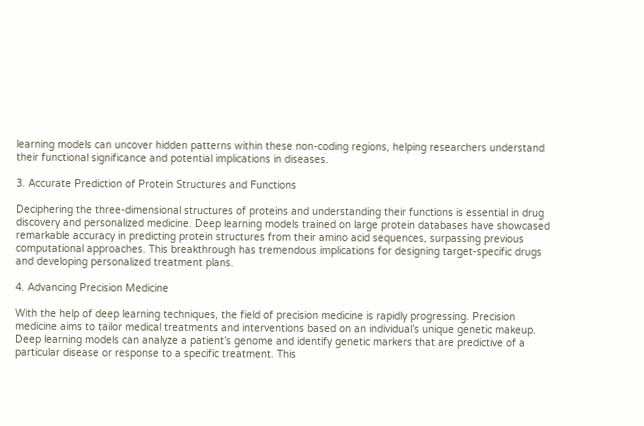learning models can uncover hidden patterns within these non-coding regions, helping researchers understand their functional significance and potential implications in diseases.

3. Accurate Prediction of Protein Structures and Functions

Deciphering the three-dimensional structures of proteins and understanding their functions is essential in drug discovery and personalized medicine. Deep learning models trained on large protein databases have showcased remarkable accuracy in predicting protein structures from their amino acid sequences, surpassing previous computational approaches. This breakthrough has tremendous implications for designing target-specific drugs and developing personalized treatment plans.

4. Advancing Precision Medicine

With the help of deep learning techniques, the field of precision medicine is rapidly progressing. Precision medicine aims to tailor medical treatments and interventions based on an individual’s unique genetic makeup. Deep learning models can analyze a patient’s genome and identify genetic markers that are predictive of a particular disease or response to a specific treatment. This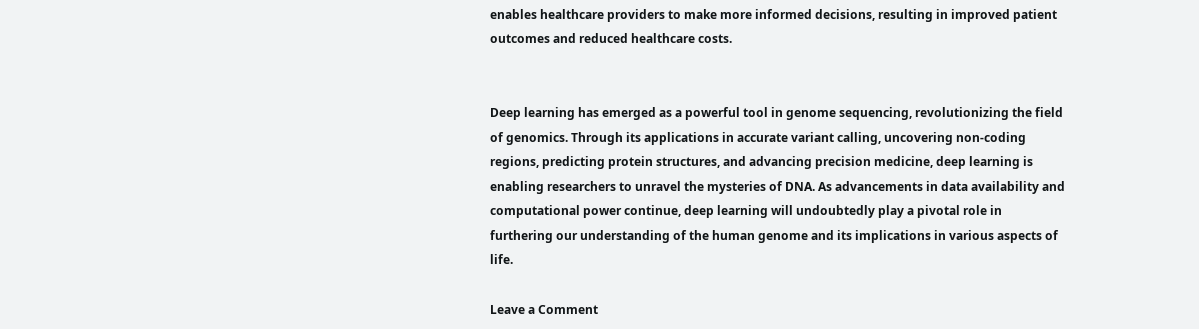enables healthcare providers to make more informed decisions, resulting in improved patient outcomes and reduced healthcare costs.


Deep learning has emerged as a powerful tool in genome sequencing, revolutionizing the field of genomics. Through its applications in accurate variant calling, uncovering non-coding regions, predicting protein structures, and advancing precision medicine, deep learning is enabling researchers to unravel the mysteries of DNA. As advancements in data availability and computational power continue, deep learning will undoubtedly play a pivotal role in furthering our understanding of the human genome and its implications in various aspects of life.

Leave a Comment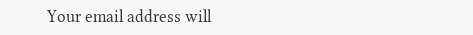Your email address will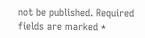not be published. Required fields are marked *